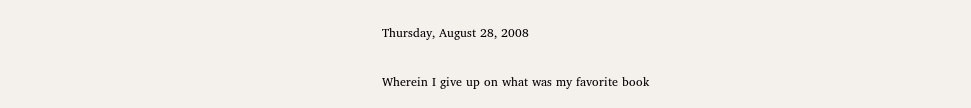Thursday, August 28, 2008

Wherein I give up on what was my favorite book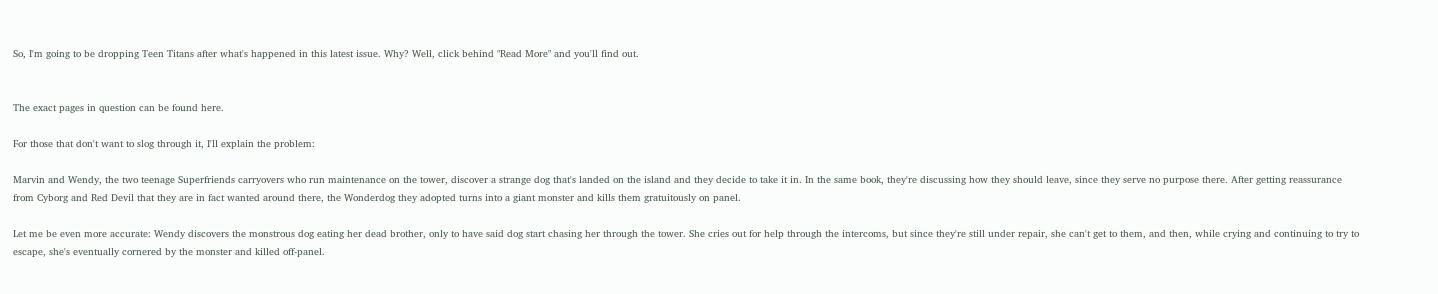So, I'm going to be dropping Teen Titans after what's happened in this latest issue. Why? Well, click behind "Read More" and you'll find out.


The exact pages in question can be found here.

For those that don't want to slog through it, I'll explain the problem:

Marvin and Wendy, the two teenage Superfriends carryovers who run maintenance on the tower, discover a strange dog that's landed on the island and they decide to take it in. In the same book, they're discussing how they should leave, since they serve no purpose there. After getting reassurance from Cyborg and Red Devil that they are in fact wanted around there, the Wonderdog they adopted turns into a giant monster and kills them gratuitously on panel.

Let me be even more accurate: Wendy discovers the monstrous dog eating her dead brother, only to have said dog start chasing her through the tower. She cries out for help through the intercoms, but since they're still under repair, she can't get to them, and then, while crying and continuing to try to escape, she's eventually cornered by the monster and killed off-panel.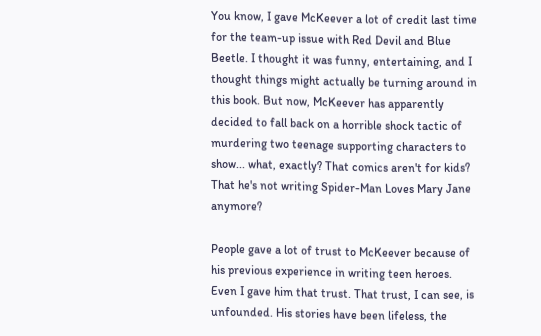You know, I gave McKeever a lot of credit last time for the team-up issue with Red Devil and Blue Beetle. I thought it was funny, entertaining, and I thought things might actually be turning around in this book. But now, McKeever has apparently decided to fall back on a horrible shock tactic of murdering two teenage supporting characters to show... what, exactly? That comics aren't for kids? That he's not writing Spider-Man Loves Mary Jane anymore?

People gave a lot of trust to McKeever because of his previous experience in writing teen heroes. Even I gave him that trust. That trust, I can see, is unfounded. His stories have been lifeless, the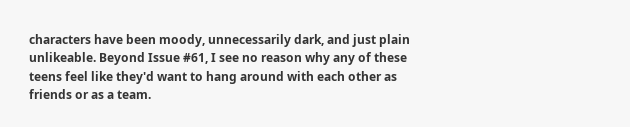characters have been moody, unnecessarily dark, and just plain unlikeable. Beyond Issue #61, I see no reason why any of these teens feel like they'd want to hang around with each other as friends or as a team.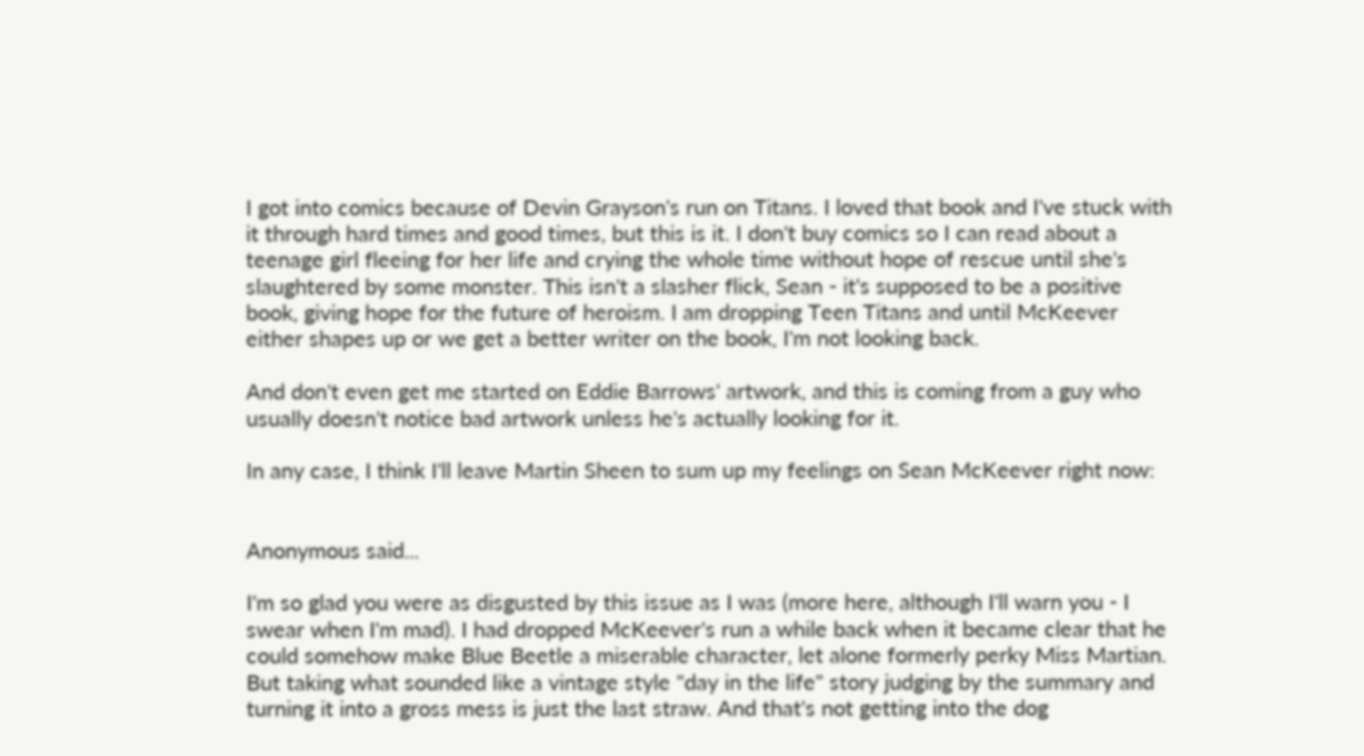I got into comics because of Devin Grayson's run on Titans. I loved that book and I've stuck with it through hard times and good times, but this is it. I don't buy comics so I can read about a teenage girl fleeing for her life and crying the whole time without hope of rescue until she's slaughtered by some monster. This isn't a slasher flick, Sean - it's supposed to be a positive book, giving hope for the future of heroism. I am dropping Teen Titans and until McKeever either shapes up or we get a better writer on the book, I'm not looking back.

And don't even get me started on Eddie Barrows' artwork, and this is coming from a guy who usually doesn't notice bad artwork unless he's actually looking for it.

In any case, I think I'll leave Martin Sheen to sum up my feelings on Sean McKeever right now:


Anonymous said...

I'm so glad you were as disgusted by this issue as I was (more here, although I'll warn you - I swear when I'm mad). I had dropped McKeever's run a while back when it became clear that he could somehow make Blue Beetle a miserable character, let alone formerly perky Miss Martian. But taking what sounded like a vintage style "day in the life" story judging by the summary and turning it into a gross mess is just the last straw. And that's not getting into the dog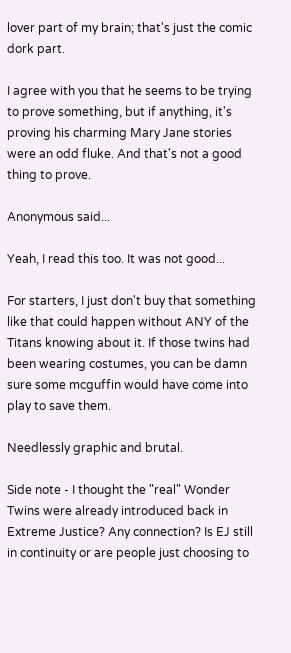lover part of my brain; that's just the comic dork part.

I agree with you that he seems to be trying to prove something, but if anything, it's proving his charming Mary Jane stories were an odd fluke. And that's not a good thing to prove.

Anonymous said...

Yeah, I read this too. It was not good...

For starters, I just don't buy that something like that could happen without ANY of the Titans knowing about it. If those twins had been wearing costumes, you can be damn sure some mcguffin would have come into play to save them.

Needlessly graphic and brutal.

Side note - I thought the "real" Wonder Twins were already introduced back in Extreme Justice? Any connection? Is EJ still in continuity or are people just choosing to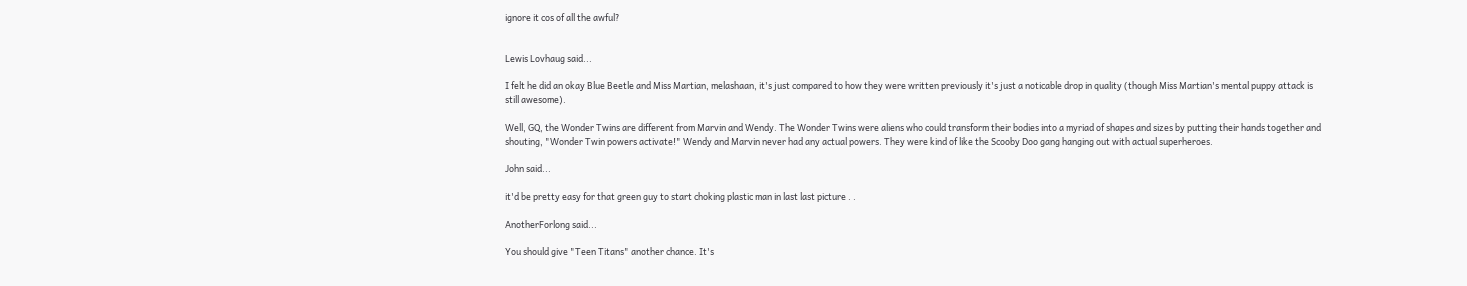ignore it cos of all the awful?


Lewis Lovhaug said...

I felt he did an okay Blue Beetle and Miss Martian, melashaan, it's just compared to how they were written previously it's just a noticable drop in quality (though Miss Martian's mental puppy attack is still awesome).

Well, GQ, the Wonder Twins are different from Marvin and Wendy. The Wonder Twins were aliens who could transform their bodies into a myriad of shapes and sizes by putting their hands together and shouting, "Wonder Twin powers activate!" Wendy and Marvin never had any actual powers. They were kind of like the Scooby Doo gang hanging out with actual superheroes.

John said...

it'd be pretty easy for that green guy to start choking plastic man in last last picture . .

AnotherForlong said...

You should give "Teen Titans" another chance. It's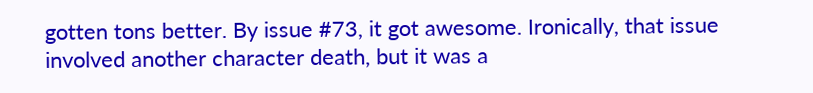gotten tons better. By issue #73, it got awesome. Ironically, that issue involved another character death, but it was a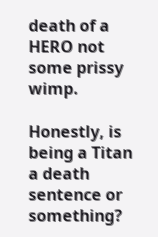death of a HERO not some prissy wimp.

Honestly, is being a Titan a death sentence or something?